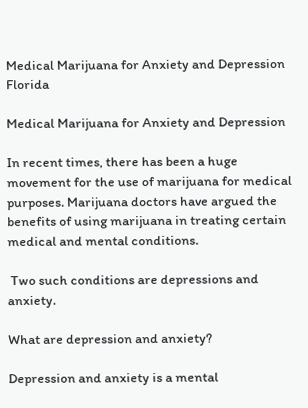Medical Marijuana for Anxiety and Depression Florida

Medical Marijuana for Anxiety and Depression

In recent times, there has been a huge movement for the use of marijuana for medical purposes. Marijuana doctors have argued the benefits of using marijuana in treating certain medical and mental conditions.

 Two such conditions are depressions and anxiety.

What are depression and anxiety?

Depression and anxiety is a mental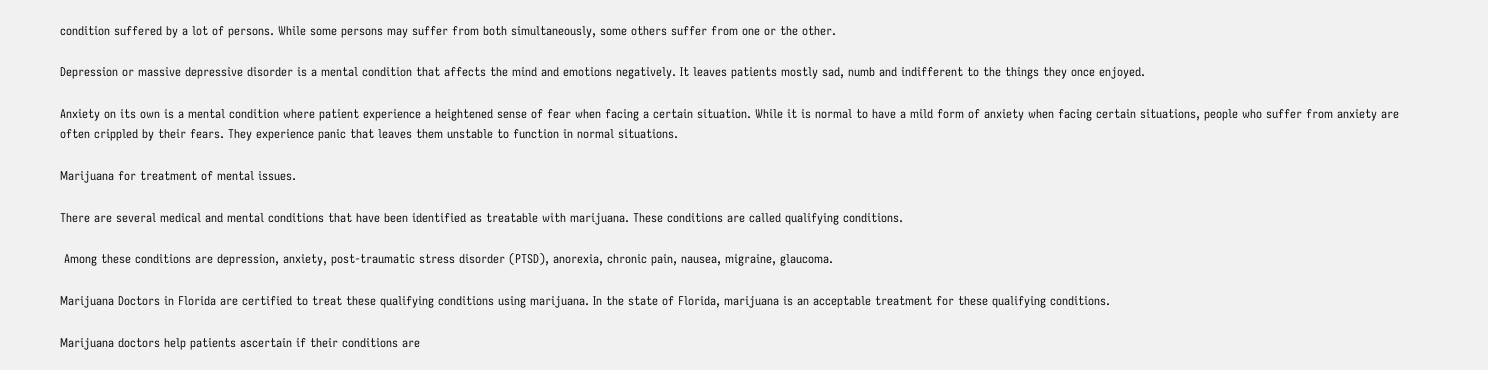condition suffered by a lot of persons. While some persons may suffer from both simultaneously, some others suffer from one or the other.

Depression or massive depressive disorder is a mental condition that affects the mind and emotions negatively. It leaves patients mostly sad, numb and indifferent to the things they once enjoyed.

Anxiety on its own is a mental condition where patient experience a heightened sense of fear when facing a certain situation. While it is normal to have a mild form of anxiety when facing certain situations, people who suffer from anxiety are often crippled by their fears. They experience panic that leaves them unstable to function in normal situations.

Marijuana for treatment of mental issues.

There are several medical and mental conditions that have been identified as treatable with marijuana. These conditions are called qualifying conditions.

 Among these conditions are depression, anxiety, post-traumatic stress disorder (PTSD), anorexia, chronic pain, nausea, migraine, glaucoma.

Marijuana Doctors in Florida are certified to treat these qualifying conditions using marijuana. In the state of Florida, marijuana is an acceptable treatment for these qualifying conditions.

Marijuana doctors help patients ascertain if their conditions are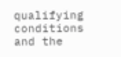qualifying conditions and the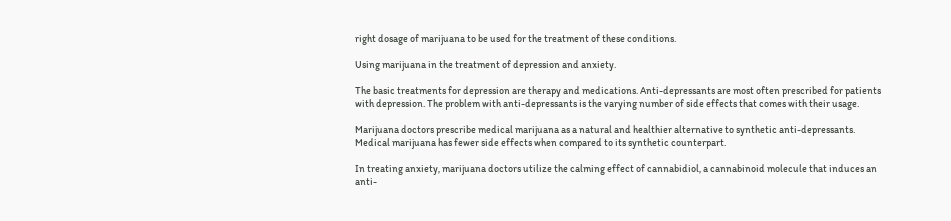right dosage of marijuana to be used for the treatment of these conditions.

Using marijuana in the treatment of depression and anxiety.

The basic treatments for depression are therapy and medications. Anti-depressants are most often prescribed for patients with depression. The problem with anti-depressants is the varying number of side effects that comes with their usage.

Marijuana doctors prescribe medical marijuana as a natural and healthier alternative to synthetic anti-depressants. Medical marijuana has fewer side effects when compared to its synthetic counterpart.

In treating anxiety, marijuana doctors utilize the calming effect of cannabidiol, a cannabinoid molecule that induces an anti-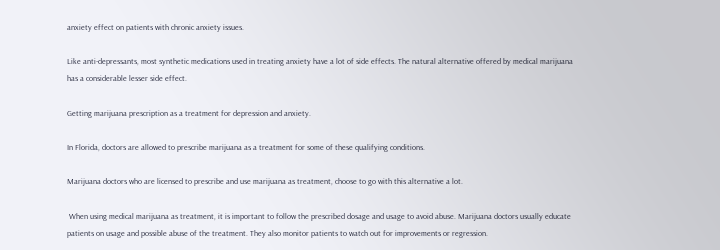anxiety effect on patients with chronic anxiety issues.

Like anti-depressants, most synthetic medications used in treating anxiety have a lot of side effects. The natural alternative offered by medical marijuana has a considerable lesser side effect.

Getting marijuana prescription as a treatment for depression and anxiety.

In Florida, doctors are allowed to prescribe marijuana as a treatment for some of these qualifying conditions.

Marijuana doctors who are licensed to prescribe and use marijuana as treatment, choose to go with this alternative a lot.

 When using medical marijuana as treatment, it is important to follow the prescribed dosage and usage to avoid abuse. Marijuana doctors usually educate patients on usage and possible abuse of the treatment. They also monitor patients to watch out for improvements or regression.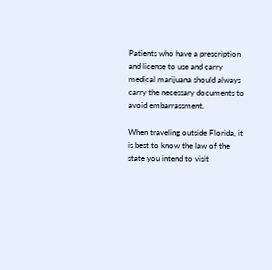Patients who have a prescription and license to use and carry medical marijuana should always carry the necessary documents to avoid embarrassment.

When traveling outside Florida, it is best to know the law of the state you intend to visit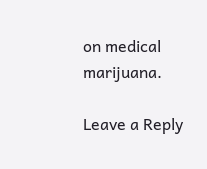on medical marijuana.

Leave a Reply